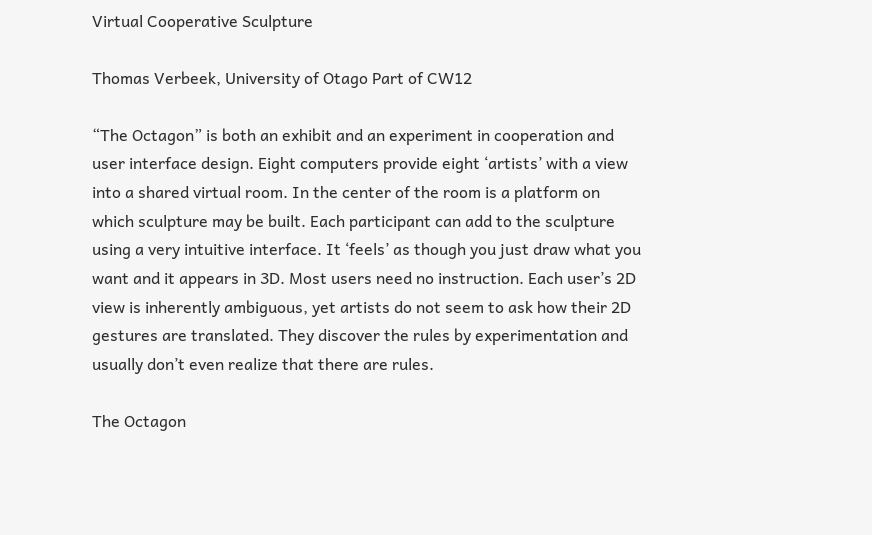Virtual Cooperative Sculpture

Thomas Verbeek, University of Otago Part of CW12

“The Octagon” is both an exhibit and an experiment in cooperation and user interface design. Eight computers provide eight ‘artists’ with a view into a shared virtual room. In the center of the room is a platform on which sculpture may be built. Each participant can add to the sculpture using a very intuitive interface. It ‘feels’ as though you just draw what you want and it appears in 3D. Most users need no instruction. Each user’s 2D view is inherently ambiguous, yet artists do not seem to ask how their 2D gestures are translated. They discover the rules by experimentation and usually don’t even realize that there are rules.

The Octagon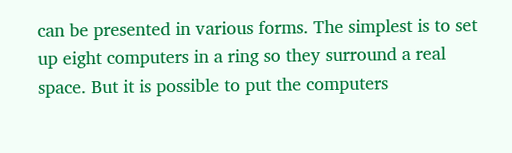can be presented in various forms. The simplest is to set up eight computers in a ring so they surround a real space. But it is possible to put the computers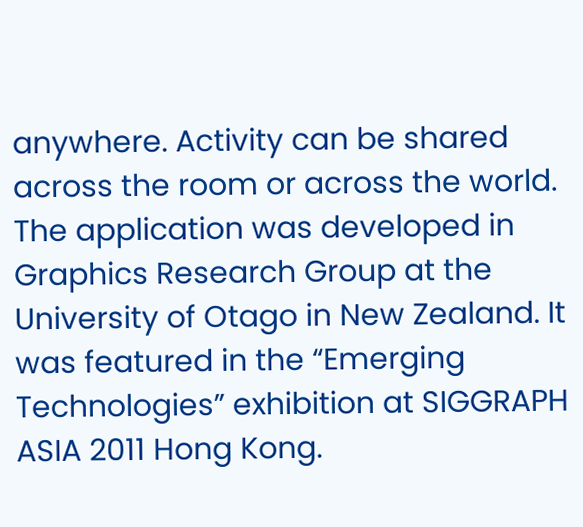anywhere. Activity can be shared across the room or across the world.
The application was developed in Graphics Research Group at the University of Otago in New Zealand. It was featured in the “Emerging Technologies” exhibition at SIGGRAPH ASIA 2011 Hong Kong.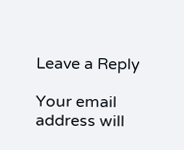Leave a Reply

Your email address will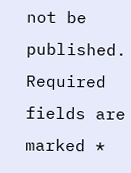not be published. Required fields are marked *